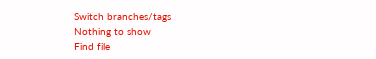Switch branches/tags
Nothing to show
Find file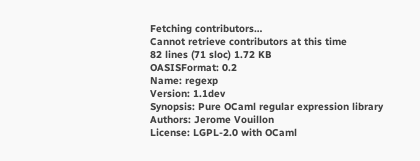Fetching contributors…
Cannot retrieve contributors at this time
82 lines (71 sloc) 1.72 KB
OASISFormat: 0.2
Name: regexp
Version: 1.1dev
Synopsis: Pure OCaml regular expression library
Authors: Jerome Vouillon
License: LGPL-2.0 with OCaml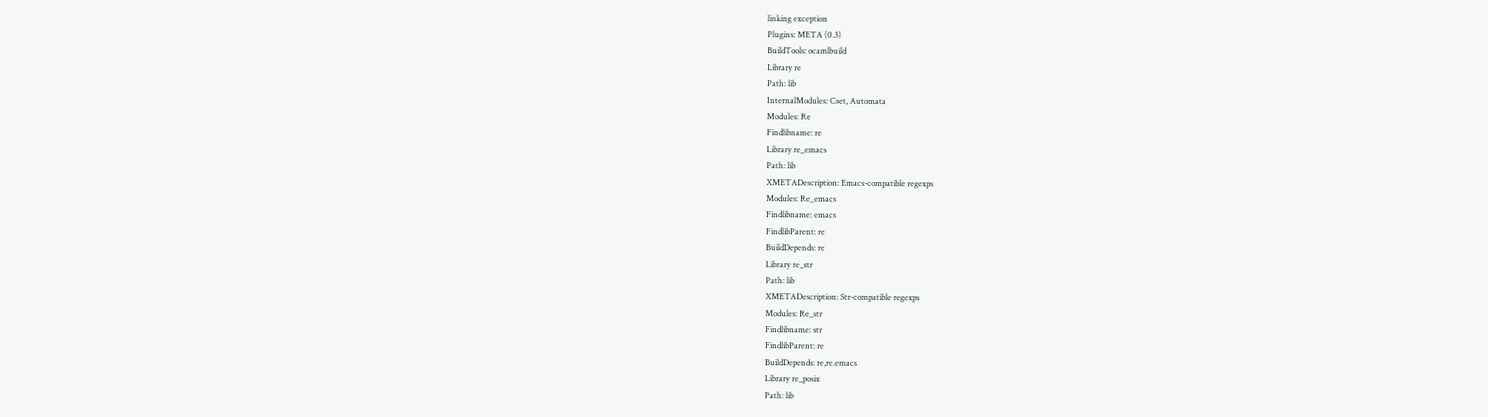linking exception
Plugins: META (0.3)
BuildTools: ocamlbuild
Library re
Path: lib
InternalModules: Cset, Automata
Modules: Re
Findlibname: re
Library re_emacs
Path: lib
XMETADescription: Emacs-compatible regexps
Modules: Re_emacs
Findlibname: emacs
FindlibParent: re
BuildDepends: re
Library re_str
Path: lib
XMETADescription: Str-compatible regexps
Modules: Re_str
Findlibname: str
FindlibParent: re
BuildDepends: re,re.emacs
Library re_posix
Path: lib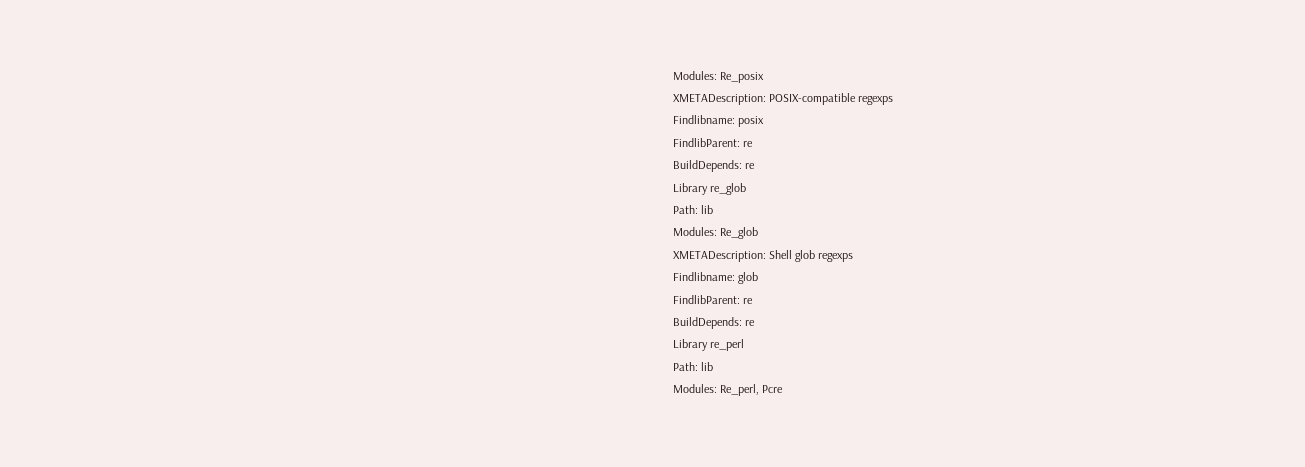Modules: Re_posix
XMETADescription: POSIX-compatible regexps
Findlibname: posix
FindlibParent: re
BuildDepends: re
Library re_glob
Path: lib
Modules: Re_glob
XMETADescription: Shell glob regexps
Findlibname: glob
FindlibParent: re
BuildDepends: re
Library re_perl
Path: lib
Modules: Re_perl, Pcre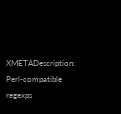XMETADescription: Perl-compatible regexps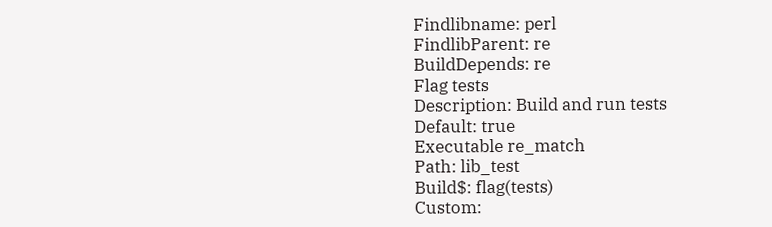Findlibname: perl
FindlibParent: re
BuildDepends: re
Flag tests
Description: Build and run tests
Default: true
Executable re_match
Path: lib_test
Build$: flag(tests)
Custom: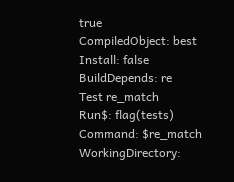true
CompiledObject: best
Install: false
BuildDepends: re
Test re_match
Run$: flag(tests)
Command: $re_match
WorkingDirectory: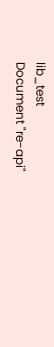lib_test
Document "re-api"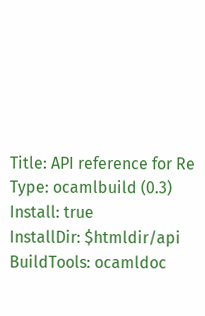Title: API reference for Re
Type: ocamlbuild (0.3)
Install: true
InstallDir: $htmldir/api
BuildTools: ocamldoc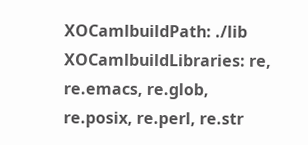XOCamlbuildPath: ./lib
XOCamlbuildLibraries: re, re.emacs, re.glob, re.posix, re.perl, re.str